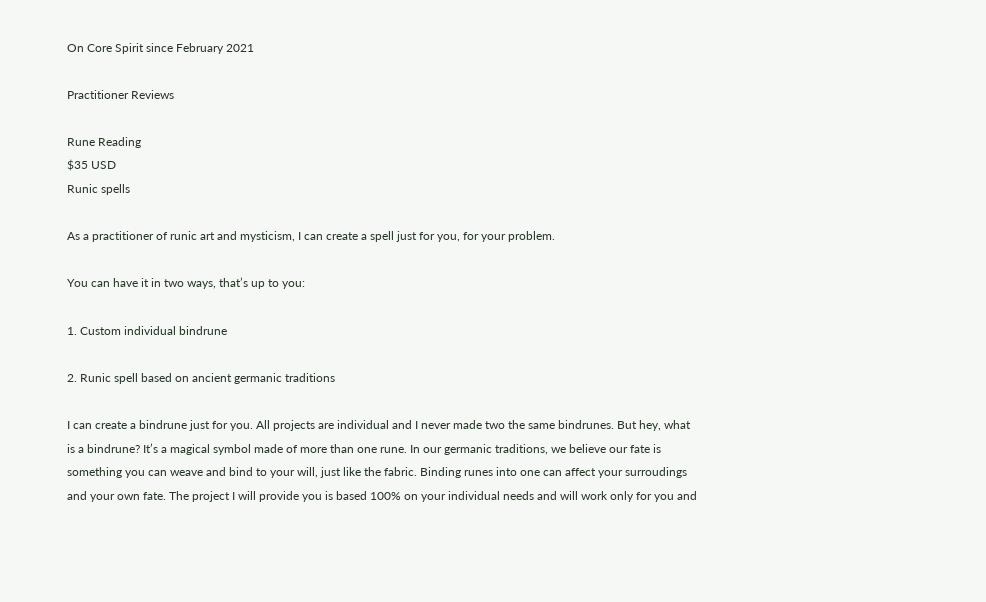On Core Spirit since February 2021

Practitioner Reviews

Rune Reading
$35 USD
Runic spells

As a practitioner of runic art and mysticism, I can create a spell just for you, for your problem.

You can have it in two ways, that’s up to you:

1. Custom individual bindrune

2. Runic spell based on ancient germanic traditions

I can create a bindrune just for you. All projects are individual and I never made two the same bindrunes. But hey, what is a bindrune? It’s a magical symbol made of more than one rune. In our germanic traditions, we believe our fate is something you can weave and bind to your will, just like the fabric. Binding runes into one can affect your surroudings and your own fate. The project I will provide you is based 100% on your individual needs and will work only for you and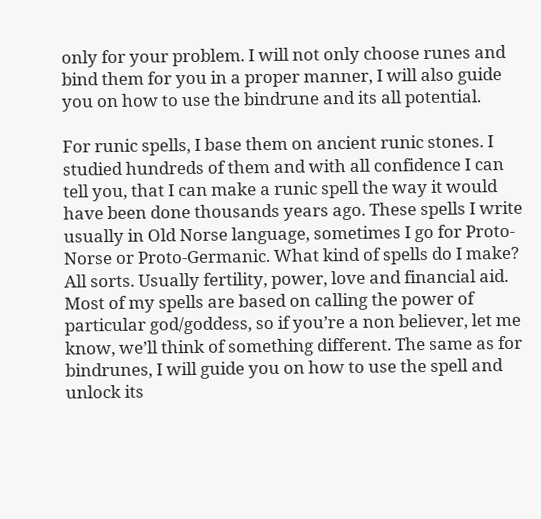only for your problem. I will not only choose runes and bind them for you in a proper manner, I will also guide you on how to use the bindrune and its all potential.

For runic spells, I base them on ancient runic stones. I studied hundreds of them and with all confidence I can tell you, that I can make a runic spell the way it would have been done thousands years ago. These spells I write usually in Old Norse language, sometimes I go for Proto-Norse or Proto-Germanic. What kind of spells do I make? All sorts. Usually fertility, power, love and financial aid. Most of my spells are based on calling the power of particular god/goddess, so if you’re a non believer, let me know, we’ll think of something different. The same as for bindrunes, I will guide you on how to use the spell and unlock its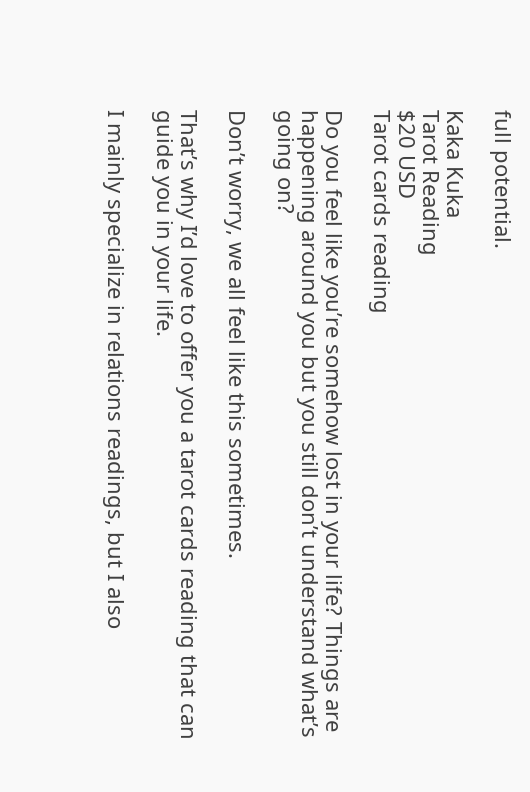full potential.

Kaka Kuka
Tarot Reading
$20 USD
Tarot cards reading

Do you feel like you’re somehow lost in your life? Things are happening around you but you still don’t understand what’s going on?

Don’t worry, we all feel like this sometimes.

That’s why I’d love to offer you a tarot cards reading that can guide you in your life.

I mainly specialize in relations readings, but I also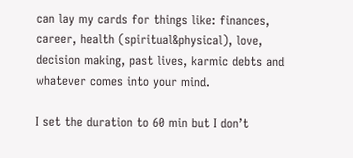can lay my cards for things like: finances, career, health (spiritual&physical), love, decision making, past lives, karmic debts and whatever comes into your mind.

I set the duration to 60 min but I don’t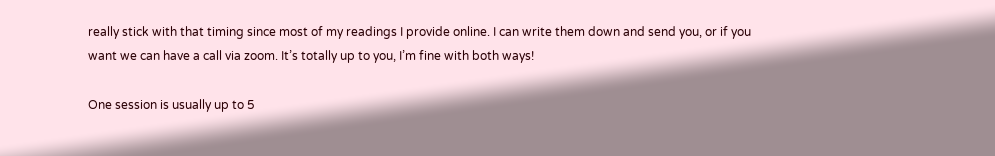really stick with that timing since most of my readings I provide online. I can write them down and send you, or if you want we can have a call via zoom. It’s totally up to you, I’m fine with both ways!

One session is usually up to 5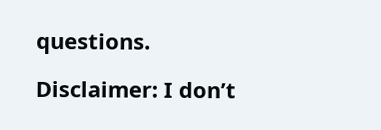questions.

Disclaimer: I don’t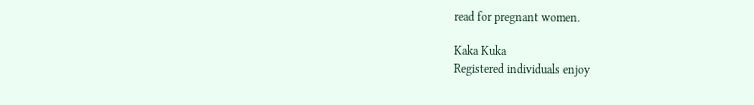read for pregnant women.

Kaka Kuka
Registered individuals enjoy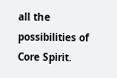all the possibilities of Core Spirit.